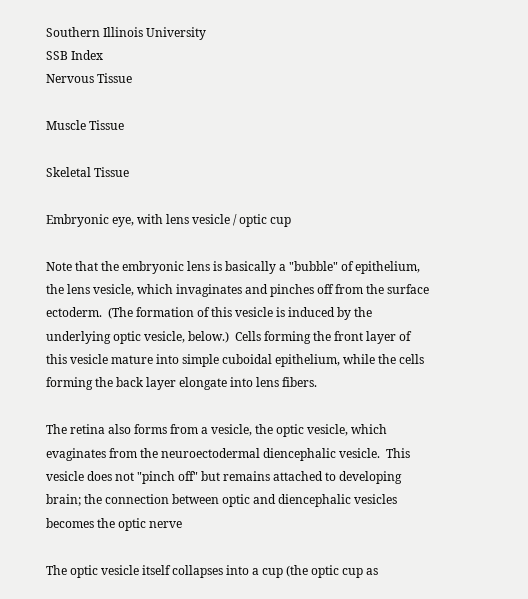Southern Illinois University
SSB Index
Nervous Tissue

Muscle Tissue

Skeletal Tissue

Embryonic eye, with lens vesicle / optic cup

Note that the embryonic lens is basically a "bubble" of epithelium, the lens vesicle, which invaginates and pinches off from the surface ectoderm.  (The formation of this vesicle is induced by the underlying optic vesicle, below.)  Cells forming the front layer of this vesicle mature into simple cuboidal epithelium, while the cells forming the back layer elongate into lens fibers.

The retina also forms from a vesicle, the optic vesicle, which evaginates from the neuroectodermal diencephalic vesicle.  This vesicle does not "pinch off" but remains attached to developing brain; the connection between optic and diencephalic vesicles becomes the optic nerve

The optic vesicle itself collapses into a cup (the optic cup as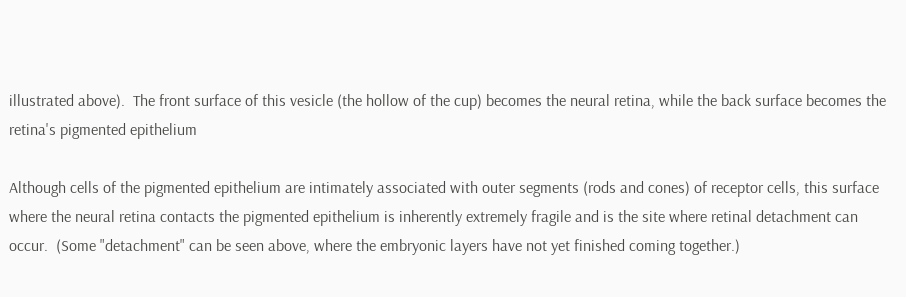illustrated above).  The front surface of this vesicle (the hollow of the cup) becomes the neural retina, while the back surface becomes the retina's pigmented epithelium

Although cells of the pigmented epithelium are intimately associated with outer segments (rods and cones) of receptor cells, this surface where the neural retina contacts the pigmented epithelium is inherently extremely fragile and is the site where retinal detachment can occur.  (Some "detachment" can be seen above, where the embryonic layers have not yet finished coming together.)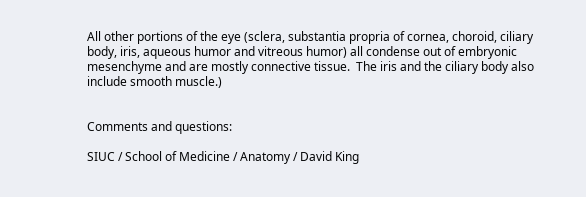All other portions of the eye (sclera, substantia propria of cornea, choroid, ciliary body, iris, aqueous humor and vitreous humor) all condense out of embryonic mesenchyme and are mostly connective tissue.  The iris and the ciliary body also include smooth muscle.)


Comments and questions:

SIUC / School of Medicine / Anatomy / David King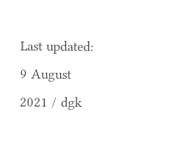Last updated:  9 August 2021 / dgk